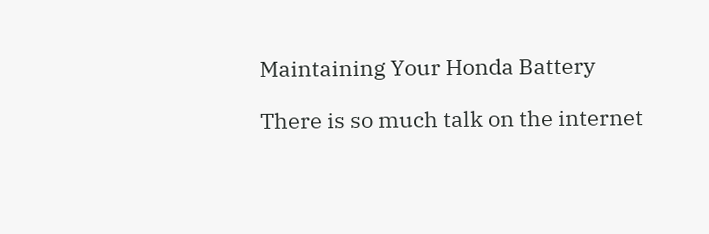Maintaining Your Honda Battery

There is so much talk on the internet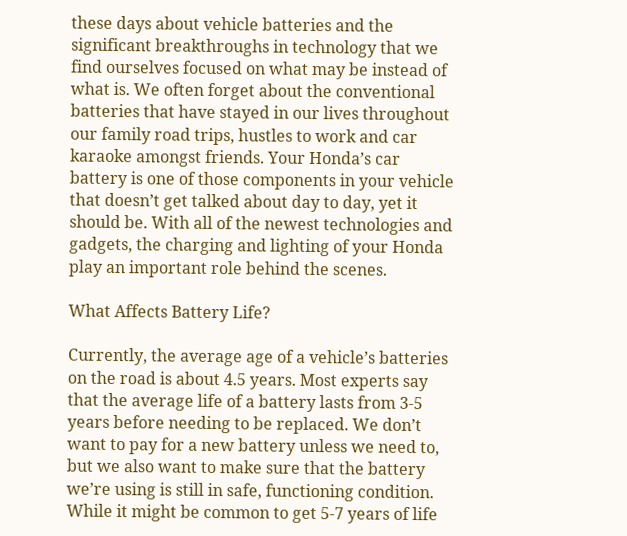these days about vehicle batteries and the significant breakthroughs in technology that we find ourselves focused on what may be instead of what is. We often forget about the conventional batteries that have stayed in our lives throughout our family road trips, hustles to work and car karaoke amongst friends. Your Honda’s car battery is one of those components in your vehicle that doesn’t get talked about day to day, yet it should be. With all of the newest technologies and gadgets, the charging and lighting of your Honda play an important role behind the scenes.

What Affects Battery Life?

Currently, the average age of a vehicle’s batteries on the road is about 4.5 years. Most experts say that the average life of a battery lasts from 3-5 years before needing to be replaced. We don’t want to pay for a new battery unless we need to, but we also want to make sure that the battery we’re using is still in safe, functioning condition. While it might be common to get 5-7 years of life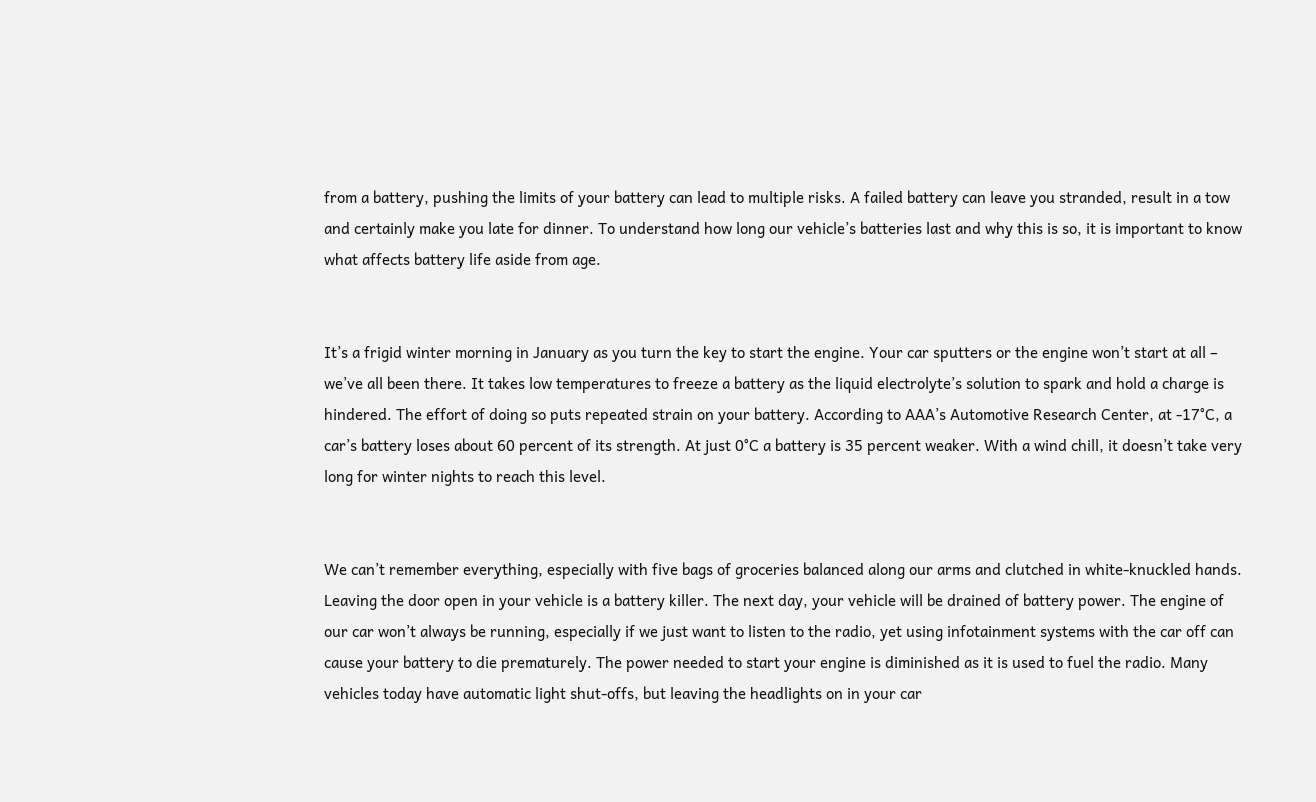from a battery, pushing the limits of your battery can lead to multiple risks. A failed battery can leave you stranded, result in a tow and certainly make you late for dinner. To understand how long our vehicle’s batteries last and why this is so, it is important to know what affects battery life aside from age.


It’s a frigid winter morning in January as you turn the key to start the engine. Your car sputters or the engine won’t start at all – we’ve all been there. It takes low temperatures to freeze a battery as the liquid electrolyte’s solution to spark and hold a charge is hindered. The effort of doing so puts repeated strain on your battery. According to AAA’s Automotive Research Center, at -17°C, a car’s battery loses about 60 percent of its strength. At just 0°C a battery is 35 percent weaker. With a wind chill, it doesn’t take very long for winter nights to reach this level.


We can’t remember everything, especially with five bags of groceries balanced along our arms and clutched in white-knuckled hands. Leaving the door open in your vehicle is a battery killer. The next day, your vehicle will be drained of battery power. The engine of our car won’t always be running, especially if we just want to listen to the radio, yet using infotainment systems with the car off can cause your battery to die prematurely. The power needed to start your engine is diminished as it is used to fuel the radio. Many vehicles today have automatic light shut-offs, but leaving the headlights on in your car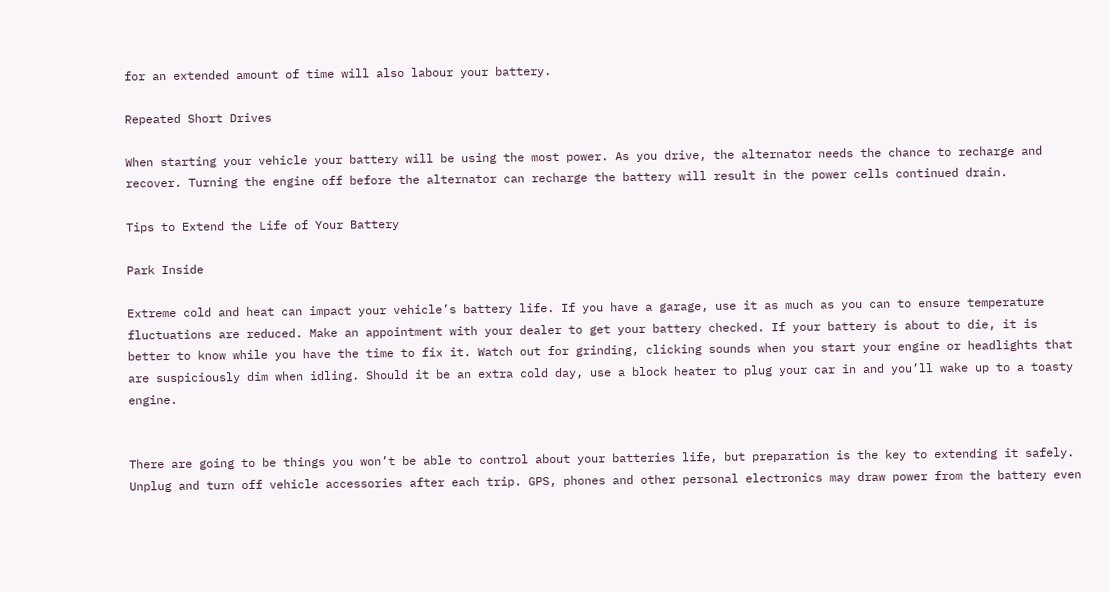for an extended amount of time will also labour your battery.

Repeated Short Drives

When starting your vehicle your battery will be using the most power. As you drive, the alternator needs the chance to recharge and recover. Turning the engine off before the alternator can recharge the battery will result in the power cells continued drain.

Tips to Extend the Life of Your Battery

Park Inside

Extreme cold and heat can impact your vehicle’s battery life. If you have a garage, use it as much as you can to ensure temperature fluctuations are reduced. Make an appointment with your dealer to get your battery checked. If your battery is about to die, it is better to know while you have the time to fix it. Watch out for grinding, clicking sounds when you start your engine or headlights that are suspiciously dim when idling. Should it be an extra cold day, use a block heater to plug your car in and you’ll wake up to a toasty engine.


There are going to be things you won’t be able to control about your batteries life, but preparation is the key to extending it safely. Unplug and turn off vehicle accessories after each trip. GPS, phones and other personal electronics may draw power from the battery even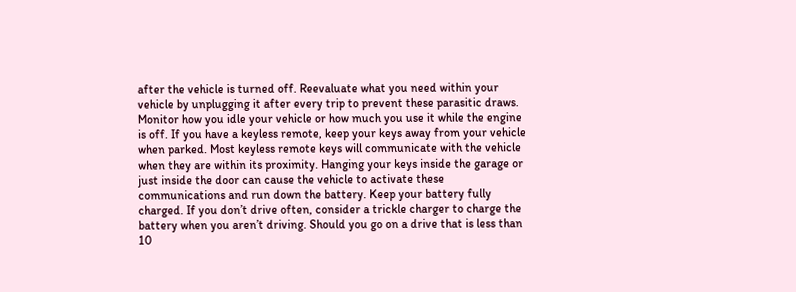after the vehicle is turned off. Reevaluate what you need within your vehicle by unplugging it after every trip to prevent these parasitic draws. Monitor how you idle your vehicle or how much you use it while the engine is off. If you have a keyless remote, keep your keys away from your vehicle when parked. Most keyless remote keys will communicate with the vehicle when they are within its proximity. Hanging your keys inside the garage or just inside the door can cause the vehicle to activate these communications and run down the battery. Keep your battery fully charged. If you don’t drive often, consider a trickle charger to charge the battery when you aren’t driving. Should you go on a drive that is less than 10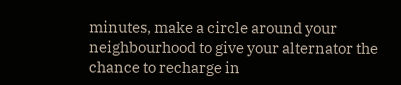minutes, make a circle around your neighbourhood to give your alternator the chance to recharge in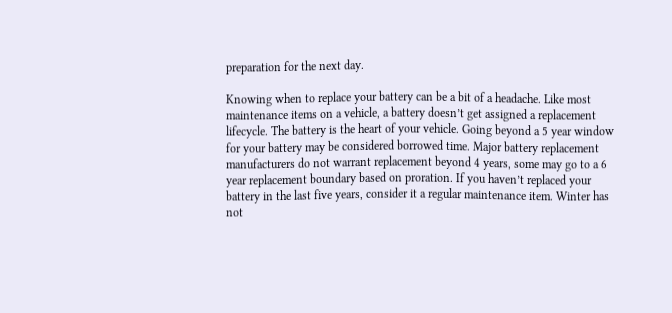preparation for the next day.

Knowing when to replace your battery can be a bit of a headache. Like most maintenance items on a vehicle, a battery doesn’t get assigned a replacement lifecycle. The battery is the heart of your vehicle. Going beyond a 5 year window for your battery may be considered borrowed time. Major battery replacement manufacturers do not warrant replacement beyond 4 years, some may go to a 6 year replacement boundary based on proration. If you haven’t replaced your battery in the last five years, consider it a regular maintenance item. Winter has not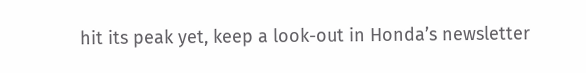hit its peak yet, keep a look-out in Honda’s newsletter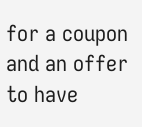for a coupon and an offer to have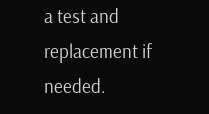a test and replacement if needed.